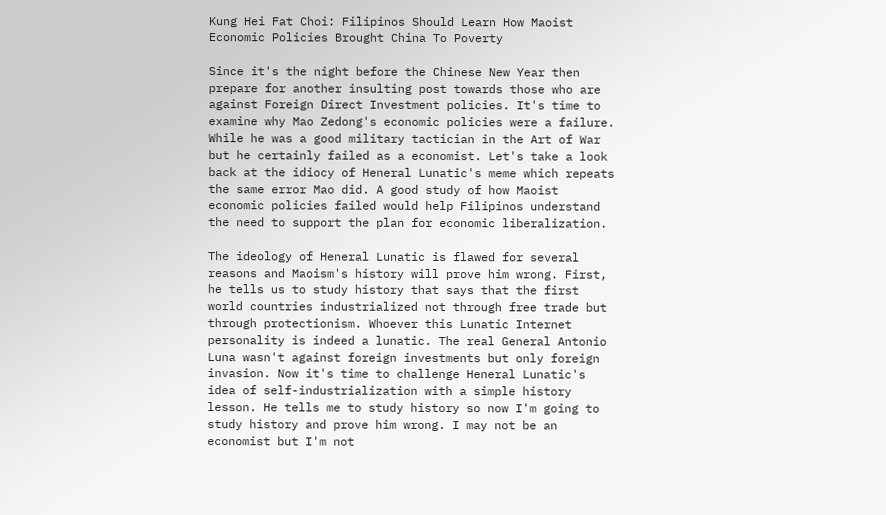Kung Hei Fat Choi: Filipinos Should Learn How Maoist Economic Policies Brought China To Poverty

Since it's the night before the Chinese New Year then prepare for another insulting post towards those who are against Foreign Direct Investment policies. It's time to examine why Mao Zedong's economic policies were a failure. While he was a good military tactician in the Art of War but he certainly failed as a economist. Let's take a look back at the idiocy of Heneral Lunatic's meme which repeats the same error Mao did. A good study of how Maoist economic policies failed would help Filipinos understand the need to support the plan for economic liberalization.

The ideology of Heneral Lunatic is flawed for several reasons and Maoism's history will prove him wrong. First, he tells us to study history that says that the first world countries industrialized not through free trade but through protectionism. Whoever this Lunatic Internet personality is indeed a lunatic. The real General Antonio Luna wasn't against foreign investments but only foreign invasion. Now it's time to challenge Heneral Lunatic's idea of self-industrialization with a simple history lesson. He tells me to study history so now I'm going to study history and prove him wrong. I may not be an economist but I'm not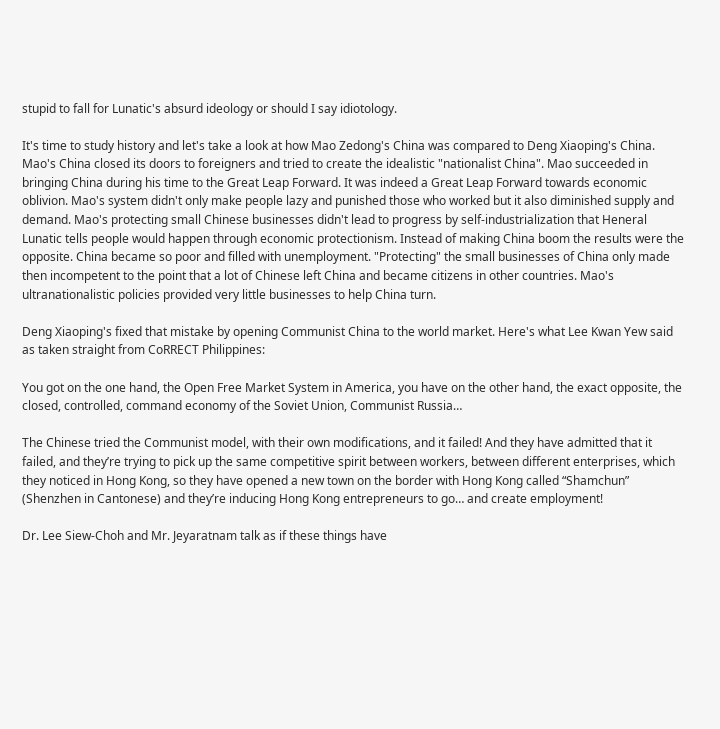stupid to fall for Lunatic's absurd ideology or should I say idiotology.

It's time to study history and let's take a look at how Mao Zedong's China was compared to Deng Xiaoping's China. Mao's China closed its doors to foreigners and tried to create the idealistic "nationalist China". Mao succeeded in bringing China during his time to the Great Leap Forward. It was indeed a Great Leap Forward towards economic oblivion. Mao's system didn't only make people lazy and punished those who worked but it also diminished supply and demand. Mao's protecting small Chinese businesses didn't lead to progress by self-industrialization that Heneral Lunatic tells people would happen through economic protectionism. Instead of making China boom the results were the opposite. China became so poor and filled with unemployment. "Protecting" the small businesses of China only made then incompetent to the point that a lot of Chinese left China and became citizens in other countries. Mao's ultranationalistic policies provided very little businesses to help China turn.

Deng Xiaoping's fixed that mistake by opening Communist China to the world market. Here's what Lee Kwan Yew said as taken straight from CoRRECT Philippines:

You got on the one hand, the Open Free Market System in America, you have on the other hand, the exact opposite, the closed, controlled, command economy of the Soviet Union, Communist Russia…

The Chinese tried the Communist model, with their own modifications, and it failed! And they have admitted that it failed, and they’re trying to pick up the same competitive spirit between workers, between different enterprises, which they noticed in Hong Kong, so they have opened a new town on the border with Hong Kong called “Shamchun” (Shenzhen in Cantonese) and they’re inducing Hong Kong entrepreneurs to go… and create employment!

Dr. Lee Siew-Choh and Mr. Jeyaratnam talk as if these things have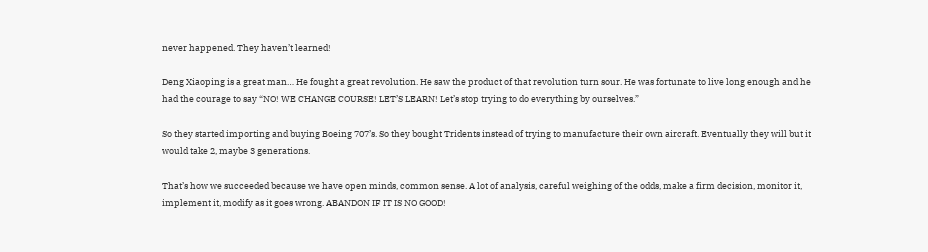never happened. They haven’t learned!

Deng Xiaoping is a great man… He fought a great revolution. He saw the product of that revolution turn sour. He was fortunate to live long enough and he had the courage to say “NO! WE CHANGE COURSE! LET’S LEARN! Let’s stop trying to do everything by ourselves.”

So they started importing and buying Boeing 707’s. So they bought Tridents instead of trying to manufacture their own aircraft. Eventually they will but it would take 2, maybe 3 generations.

That’s how we succeeded because we have open minds, common sense. A lot of analysis, careful weighing of the odds, make a firm decision, monitor it, implement it, modify as it goes wrong. ABANDON IF IT IS NO GOOD!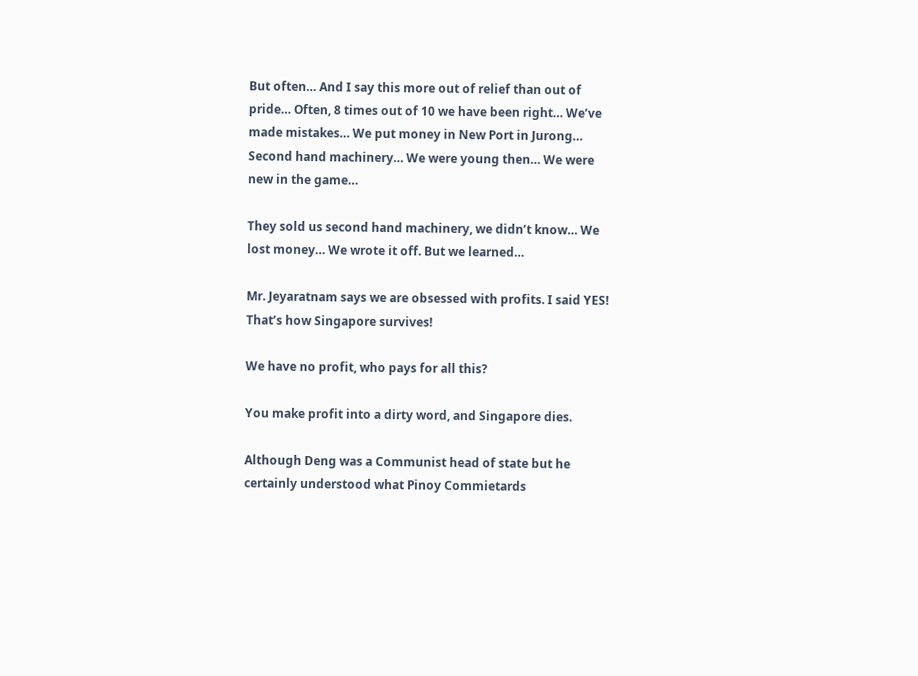But often… And I say this more out of relief than out of pride… Often, 8 times out of 10 we have been right… We’ve made mistakes… We put money in New Port in Jurong… Second hand machinery… We were young then… We were new in the game…

They sold us second hand machinery, we didn’t know… We lost money… We wrote it off. But we learned…

Mr. Jeyaratnam says we are obsessed with profits. I said YES! That’s how Singapore survives!

We have no profit, who pays for all this?

You make profit into a dirty word, and Singapore dies.

Although Deng was a Communist head of state but he certainly understood what Pinoy Commietards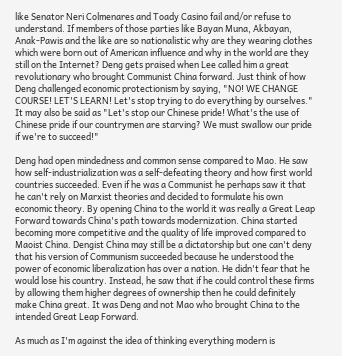like Senator Neri Colmenares and Toady Casino fail and/or refuse to understand. If members of those parties like Bayan Muna, Akbayan, Anak-Pawis and the like are so nationalistic why are they wearing clothes which were born out of American influence and why in the world are they still on the Internet? Deng gets praised when Lee called him a great revolutionary who brought Communist China forward. Just think of how Deng challenged economic protectionism by saying, "NO! WE CHANGE COURSE! LET'S LEARN! Let's stop trying to do everything by ourselves." It may also be said as "Let's stop our Chinese pride! What's the use of Chinese pride if our countrymen are starving? We must swallow our pride if we're to succeed!"

Deng had open mindedness and common sense compared to Mao. He saw how self-industrialization was a self-defeating theory and how first world countries succeeded. Even if he was a Communist he perhaps saw it that he can't rely on Marxist theories and decided to formulate his own economic theory. By opening China to the world it was really a Great Leap Forward towards China's path towards modernization. China started becoming more competitive and the quality of life improved compared to Maoist China. Dengist China may still be a dictatorship but one can't deny that his version of Communism succeeded because he understood the power of economic liberalization has over a nation. He didn't fear that he would lose his country. Instead, he saw that if he could control these firms by allowing them higher degrees of ownership then he could definitely make China great. It was Deng and not Mao who brought China to the intended Great Leap Forward.

As much as I'm against the idea of thinking everything modern is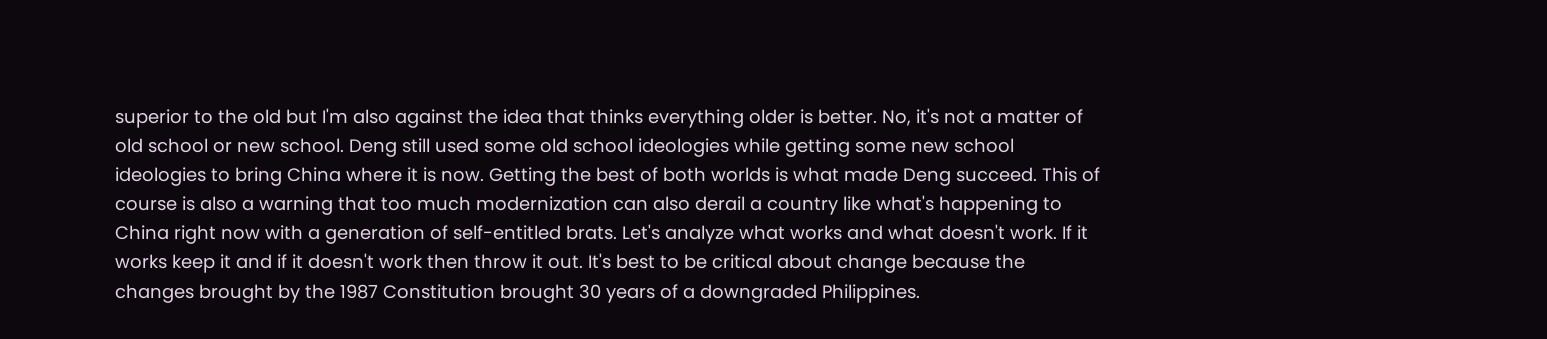superior to the old but I'm also against the idea that thinks everything older is better. No, it's not a matter of old school or new school. Deng still used some old school ideologies while getting some new school ideologies to bring China where it is now. Getting the best of both worlds is what made Deng succeed. This of course is also a warning that too much modernization can also derail a country like what's happening to China right now with a generation of self-entitled brats. Let's analyze what works and what doesn't work. If it works keep it and if it doesn't work then throw it out. It's best to be critical about change because the changes brought by the 1987 Constitution brought 30 years of a downgraded Philippines.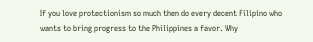If you love protectionism so much then do every decent Filipino who wants to bring progress to the Philippines a favor. Why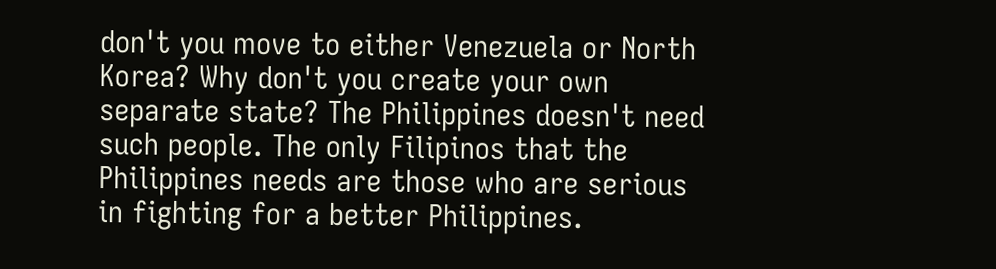don't you move to either Venezuela or North Korea? Why don't you create your own separate state? The Philippines doesn't need such people. The only Filipinos that the Philippines needs are those who are serious in fighting for a better Philippines.